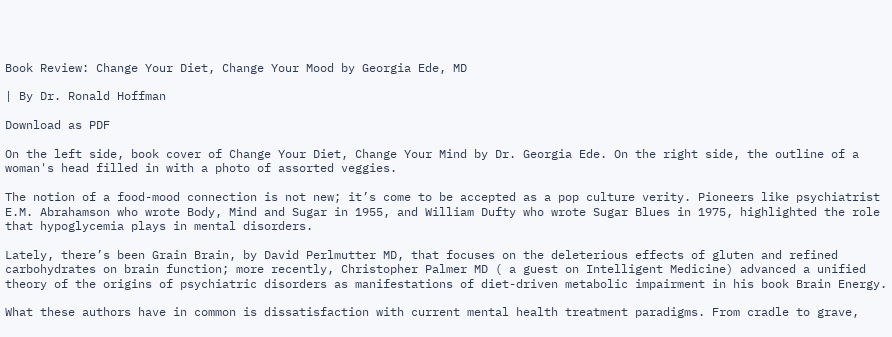Book Review: Change Your Diet, Change Your Mood by Georgia Ede, MD

| By Dr. Ronald Hoffman

Download as PDF

On the left side, book cover of Change Your Diet, Change Your Mind by Dr. Georgia Ede. On the right side, the outline of a woman's head filled in with a photo of assorted veggies.

The notion of a food-mood connection is not new; it’s come to be accepted as a pop culture verity. Pioneers like psychiatrist E.M. Abrahamson who wrote Body, Mind and Sugar in 1955, and William Dufty who wrote Sugar Blues in 1975, highlighted the role that hypoglycemia plays in mental disorders.

Lately, there’s been Grain Brain, by David Perlmutter MD, that focuses on the deleterious effects of gluten and refined carbohydrates on brain function; more recently, Christopher Palmer MD ( a guest on Intelligent Medicine) advanced a unified theory of the origins of psychiatric disorders as manifestations of diet-driven metabolic impairment in his book Brain Energy.

What these authors have in common is dissatisfaction with current mental health treatment paradigms. From cradle to grave,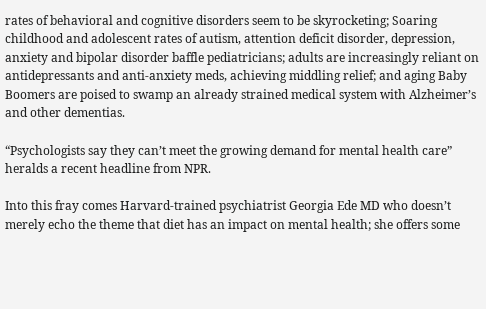rates of behavioral and cognitive disorders seem to be skyrocketing; Soaring childhood and adolescent rates of autism, attention deficit disorder, depression, anxiety and bipolar disorder baffle pediatricians; adults are increasingly reliant on antidepressants and anti-anxiety meds, achieving middling relief; and aging Baby Boomers are poised to swamp an already strained medical system with Alzheimer’s and other dementias.

“Psychologists say they can’t meet the growing demand for mental health care” heralds a recent headline from NPR.

Into this fray comes Harvard-trained psychiatrist Georgia Ede MD who doesn’t merely echo the theme that diet has an impact on mental health; she offers some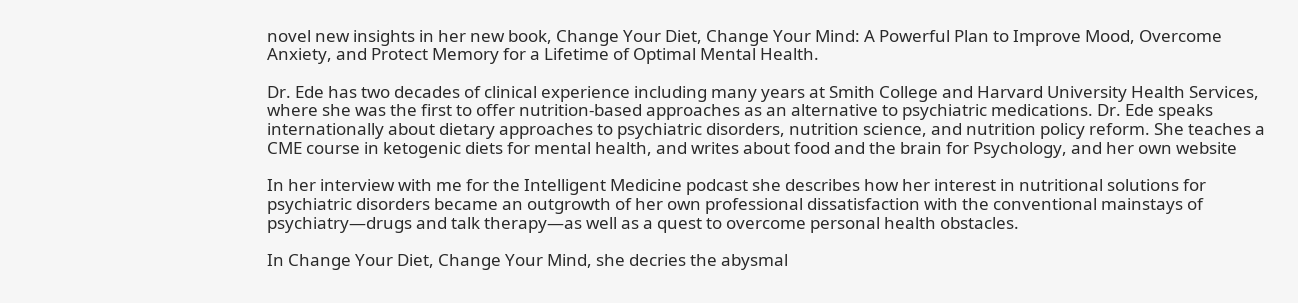novel new insights in her new book, Change Your Diet, Change Your Mind: A Powerful Plan to Improve Mood, Overcome Anxiety, and Protect Memory for a Lifetime of Optimal Mental Health.

Dr. Ede has two decades of clinical experience including many years at Smith College and Harvard University Health Services, where she was the first to offer nutrition-based approaches as an alternative to psychiatric medications. Dr. Ede speaks internationally about dietary approaches to psychiatric disorders, nutrition science, and nutrition policy reform. She teaches a CME course in ketogenic diets for mental health, and writes about food and the brain for Psychology, and her own website

In her interview with me for the Intelligent Medicine podcast she describes how her interest in nutritional solutions for psychiatric disorders became an outgrowth of her own professional dissatisfaction with the conventional mainstays of psychiatry—drugs and talk therapy—as well as a quest to overcome personal health obstacles.

In Change Your Diet, Change Your Mind, she decries the abysmal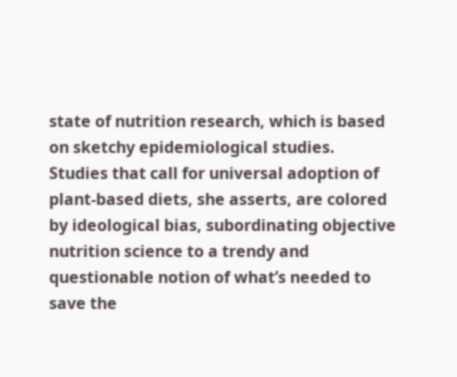state of nutrition research, which is based on sketchy epidemiological studies. Studies that call for universal adoption of plant-based diets, she asserts, are colored by ideological bias, subordinating objective nutrition science to a trendy and questionable notion of what’s needed to save the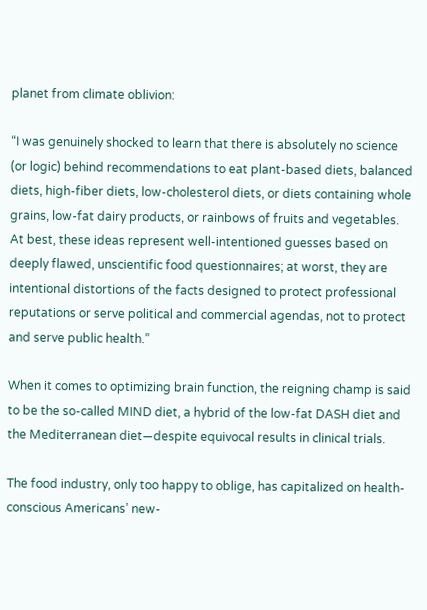planet from climate oblivion:

“I was genuinely shocked to learn that there is absolutely no science (or logic) behind recommendations to eat plant‐based diets, balanced diets, high‐fiber diets, low‐cholesterol diets, or diets containing whole grains, low‐fat dairy products, or rainbows of fruits and vegetables. At best, these ideas represent well‐intentioned guesses based on deeply flawed, unscientific food questionnaires; at worst, they are intentional distortions of the facts designed to protect professional reputations or serve political and commercial agendas, not to protect and serve public health.”

When it comes to optimizing brain function, the reigning champ is said to be the so-called MIND diet, a hybrid of the low-fat DASH diet and the Mediterranean diet—despite equivocal results in clinical trials.

The food industry, only too happy to oblige, has capitalized on health-conscious Americans’ new-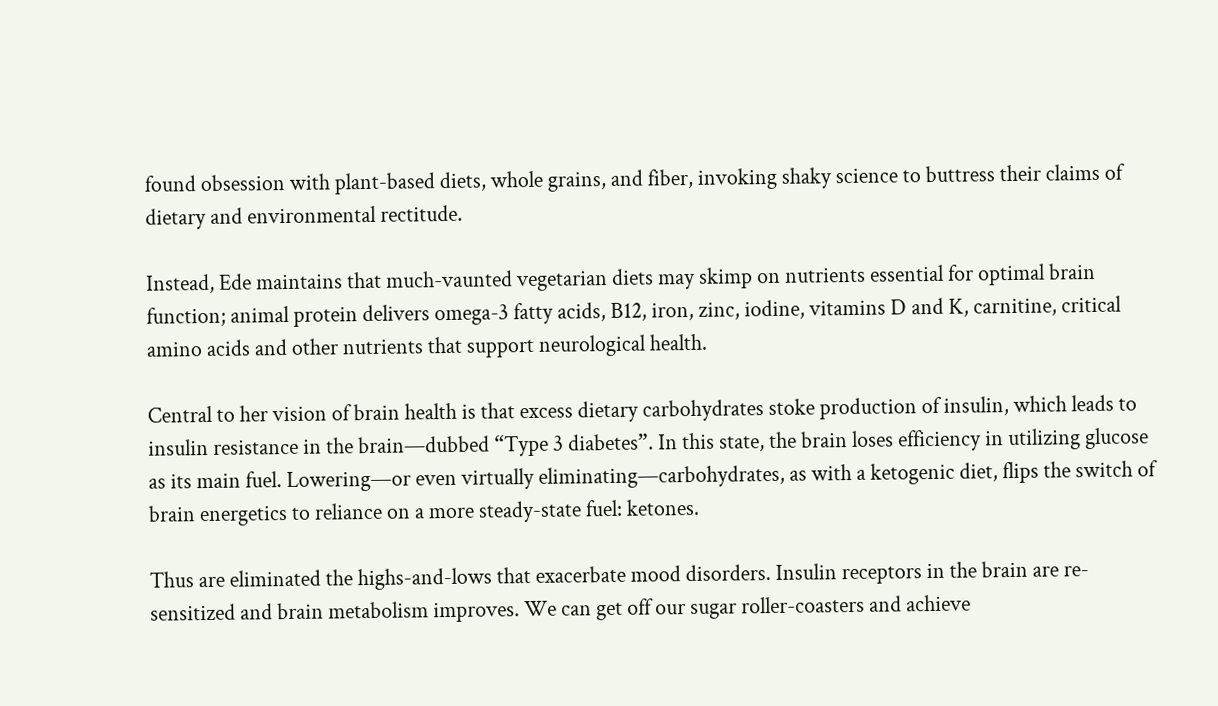found obsession with plant-based diets, whole grains, and fiber, invoking shaky science to buttress their claims of dietary and environmental rectitude.

Instead, Ede maintains that much-vaunted vegetarian diets may skimp on nutrients essential for optimal brain function; animal protein delivers omega-3 fatty acids, B12, iron, zinc, iodine, vitamins D and K, carnitine, critical amino acids and other nutrients that support neurological health.

Central to her vision of brain health is that excess dietary carbohydrates stoke production of insulin, which leads to insulin resistance in the brain—dubbed “Type 3 diabetes”. In this state, the brain loses efficiency in utilizing glucose as its main fuel. Lowering—or even virtually eliminating—carbohydrates, as with a ketogenic diet, flips the switch of brain energetics to reliance on a more steady-state fuel: ketones.

Thus are eliminated the highs-and-lows that exacerbate mood disorders. Insulin receptors in the brain are re-sensitized and brain metabolism improves. We can get off our sugar roller-coasters and achieve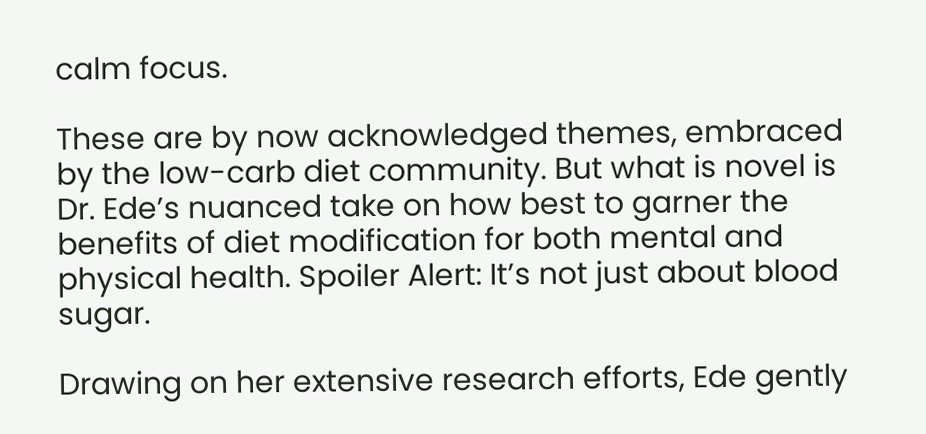calm focus.

These are by now acknowledged themes, embraced by the low-carb diet community. But what is novel is Dr. Ede’s nuanced take on how best to garner the benefits of diet modification for both mental and physical health. Spoiler Alert: It’s not just about blood sugar.

Drawing on her extensive research efforts, Ede gently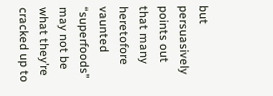but persuasively points out that many heretofore vaunted “superfoods” may not be what they’re cracked up to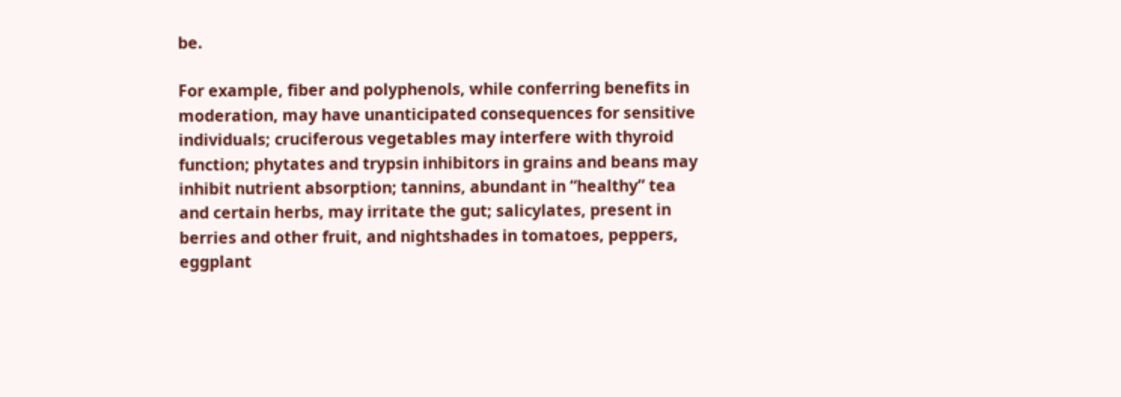be.

For example, fiber and polyphenols, while conferring benefits in moderation, may have unanticipated consequences for sensitive individuals; cruciferous vegetables may interfere with thyroid function; phytates and trypsin inhibitors in grains and beans may inhibit nutrient absorption; tannins, abundant in “healthy” tea and certain herbs, may irritate the gut; salicylates, present in berries and other fruit, and nightshades in tomatoes, peppers, eggplant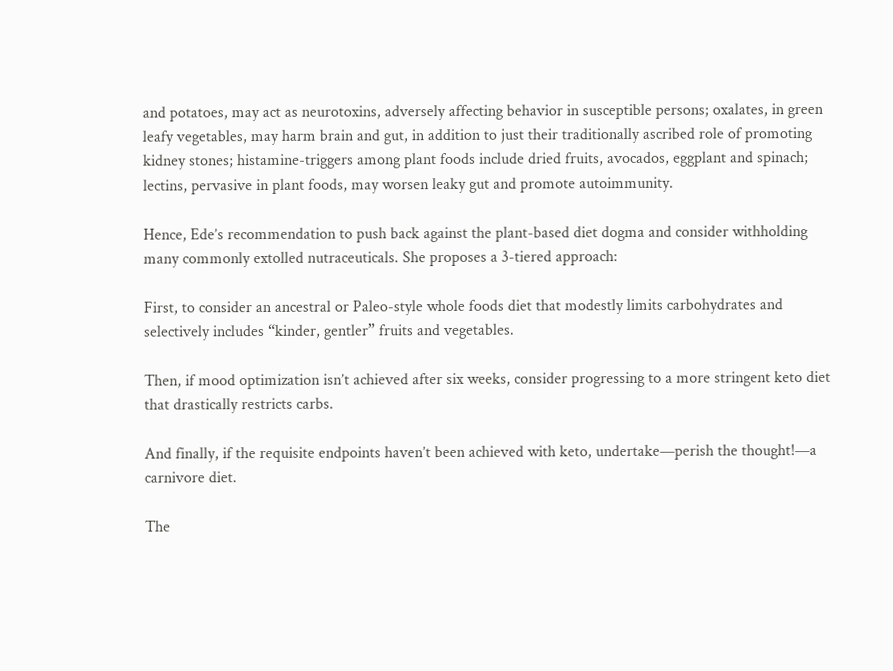and potatoes, may act as neurotoxins, adversely affecting behavior in susceptible persons; oxalates, in green leafy vegetables, may harm brain and gut, in addition to just their traditionally ascribed role of promoting kidney stones; histamine-triggers among plant foods include dried fruits, avocados, eggplant and spinach; lectins, pervasive in plant foods, may worsen leaky gut and promote autoimmunity.

Hence, Ede’s recommendation to push back against the plant-based diet dogma and consider withholding many commonly extolled nutraceuticals. She proposes a 3-tiered approach:

First, to consider an ancestral or Paleo-style whole foods diet that modestly limits carbohydrates and selectively includes “kinder, gentler” fruits and vegetables.

Then, if mood optimization isn’t achieved after six weeks, consider progressing to a more stringent keto diet that drastically restricts carbs.

And finally, if the requisite endpoints haven’t been achieved with keto, undertake—perish the thought!—a carnivore diet.

The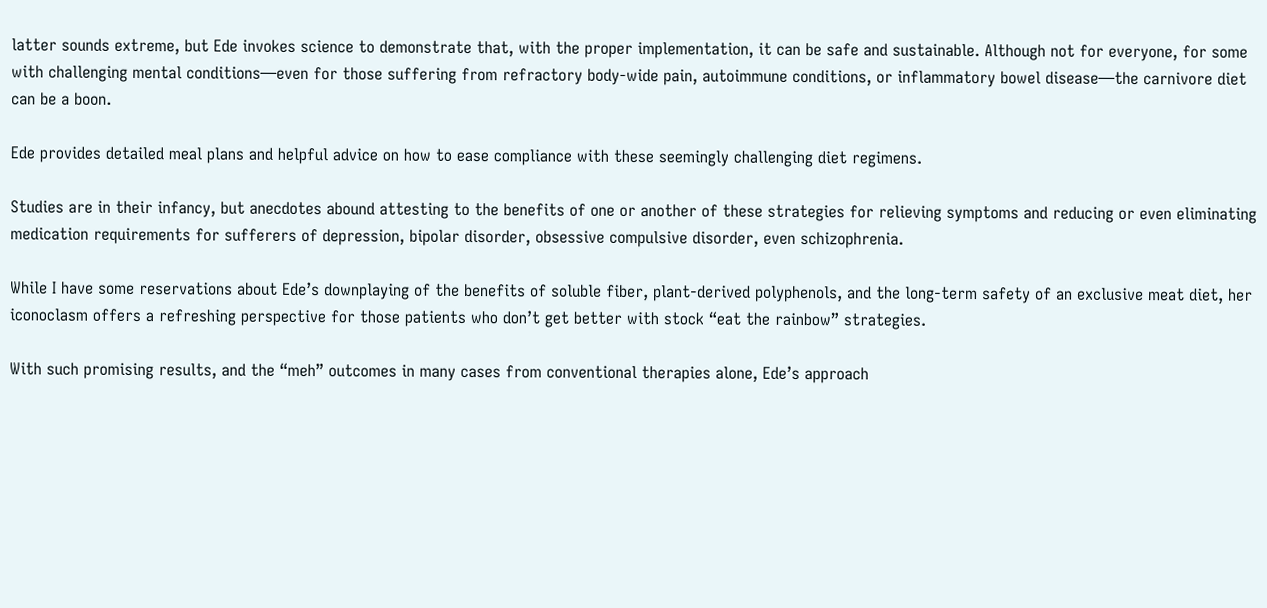latter sounds extreme, but Ede invokes science to demonstrate that, with the proper implementation, it can be safe and sustainable. Although not for everyone, for some with challenging mental conditions—even for those suffering from refractory body-wide pain, autoimmune conditions, or inflammatory bowel disease—the carnivore diet can be a boon.

Ede provides detailed meal plans and helpful advice on how to ease compliance with these seemingly challenging diet regimens.

Studies are in their infancy, but anecdotes abound attesting to the benefits of one or another of these strategies for relieving symptoms and reducing or even eliminating medication requirements for sufferers of depression, bipolar disorder, obsessive compulsive disorder, even schizophrenia.

While I have some reservations about Ede’s downplaying of the benefits of soluble fiber, plant-derived polyphenols, and the long-term safety of an exclusive meat diet, her iconoclasm offers a refreshing perspective for those patients who don’t get better with stock “eat the rainbow” strategies.

With such promising results, and the “meh” outcomes in many cases from conventional therapies alone, Ede’s approach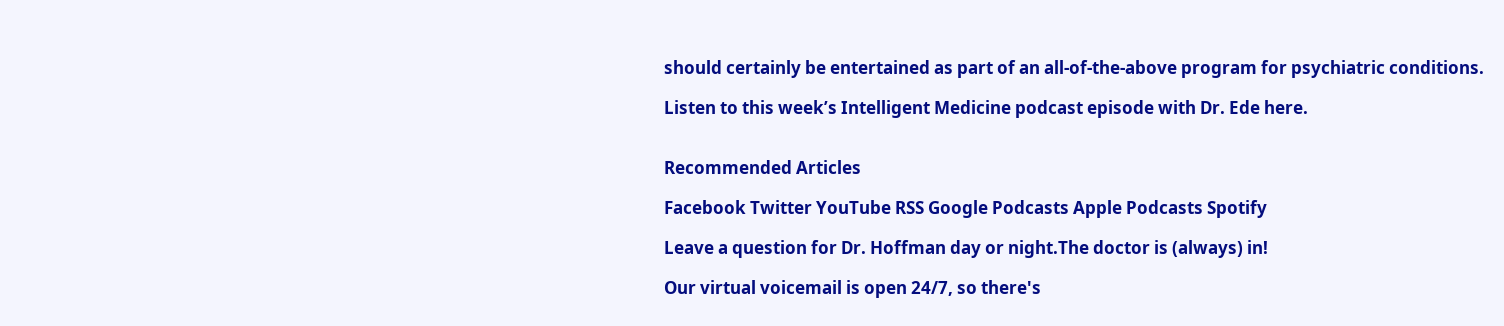should certainly be entertained as part of an all-of-the-above program for psychiatric conditions.

Listen to this week’s Intelligent Medicine podcast episode with Dr. Ede here.


Recommended Articles

Facebook Twitter YouTube RSS Google Podcasts Apple Podcasts Spotify

Leave a question for Dr. Hoffman day or night.The doctor is (always) in!

Our virtual voicemail is open 24/7, so there's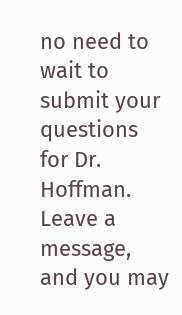no need to wait to submit your questions for Dr. Hoffman. Leave a message, and you may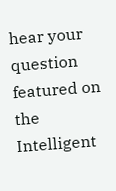hear your question featured on the Intelligent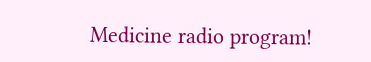Medicine radio program!